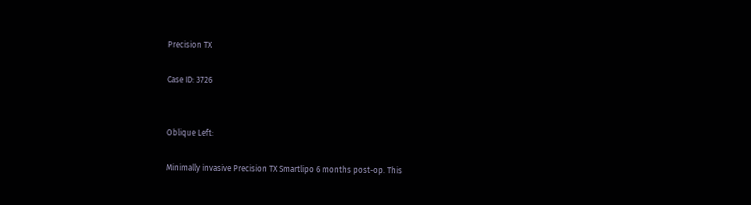Precision TX

Case ID: 3726


Oblique Left:

Minimally invasive Precision TX Smartlipo 6 months post-op. This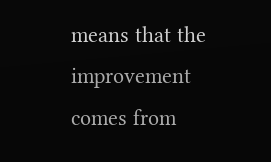means that the improvement comes from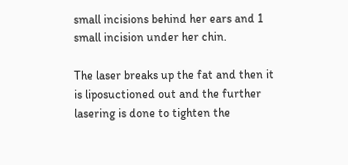small incisions behind her ears and 1 small incision under her chin.

The laser breaks up the fat and then it is liposuctioned out and the further lasering is done to tighten the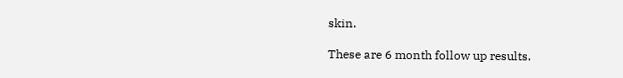skin.

These are 6 month follow up results.